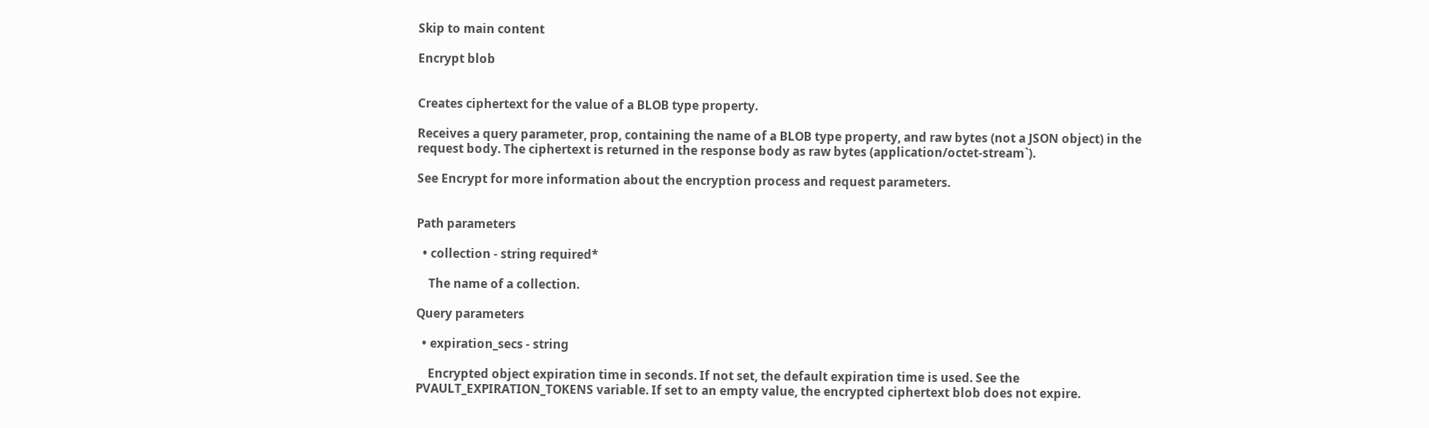Skip to main content

Encrypt blob


Creates ciphertext for the value of a BLOB type property.

Receives a query parameter, prop, containing the name of a BLOB type property, and raw bytes (not a JSON object) in the request body. The ciphertext is returned in the response body as raw bytes (application/octet-stream`).

See Encrypt for more information about the encryption process and request parameters.


Path parameters

  • collection - string required*

    The name of a collection.

Query parameters

  • expiration_secs - string

    Encrypted object expiration time in seconds. If not set, the default expiration time is used. See the PVAULT_EXPIRATION_TOKENS variable. If set to an empty value, the encrypted ciphertext blob does not expire.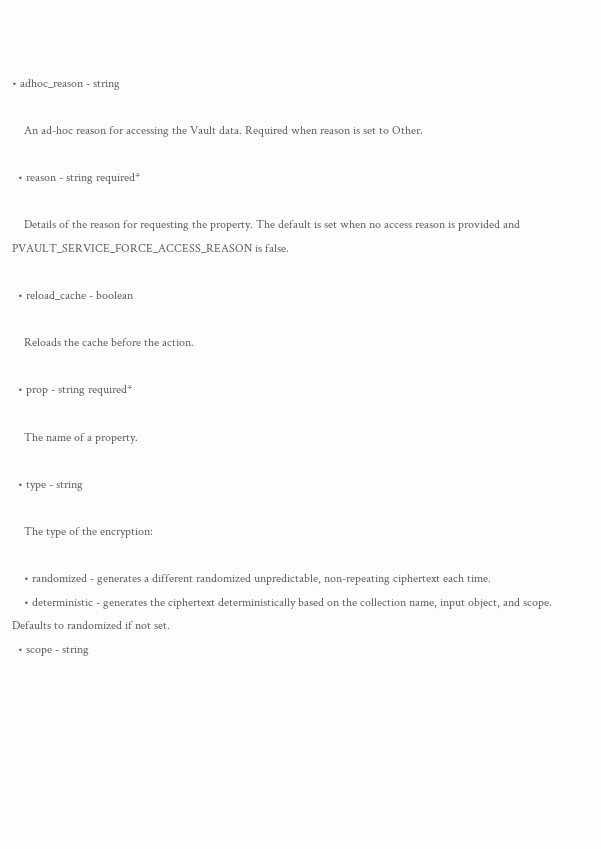• adhoc_reason - string

    An ad-hoc reason for accessing the Vault data. Required when reason is set to Other.

  • reason - string required*

    Details of the reason for requesting the property. The default is set when no access reason is provided and PVAULT_SERVICE_FORCE_ACCESS_REASON is false.

  • reload_cache - boolean

    Reloads the cache before the action.

  • prop - string required*

    The name of a property.

  • type - string

    The type of the encryption:

    • randomized - generates a different randomized unpredictable, non-repeating ciphertext each time.
    • deterministic - generates the ciphertext deterministically based on the collection name, input object, and scope. Defaults to randomized if not set.
  • scope - string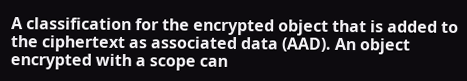A classification for the encrypted object that is added to the ciphertext as associated data (AAD). An object encrypted with a scope can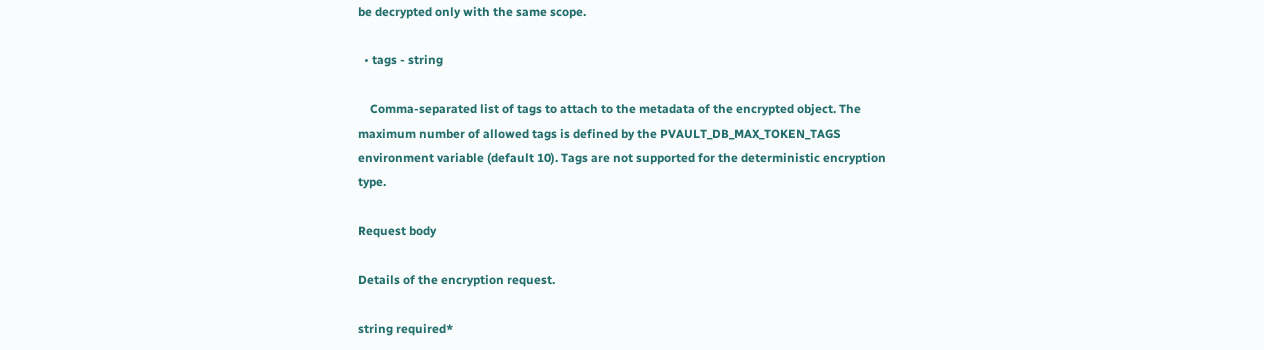be decrypted only with the same scope.

  • tags - string

    Comma-separated list of tags to attach to the metadata of the encrypted object. The maximum number of allowed tags is defined by the PVAULT_DB_MAX_TOKEN_TAGS environment variable (default 10). Tags are not supported for the deterministic encryption type.

Request body

Details of the encryption request.

string required*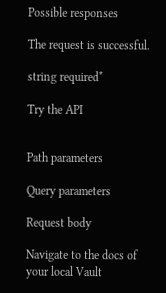Possible responses

The request is successful.

string required*

Try the API


Path parameters

Query parameters

Request body

Navigate to the docs of your local Vault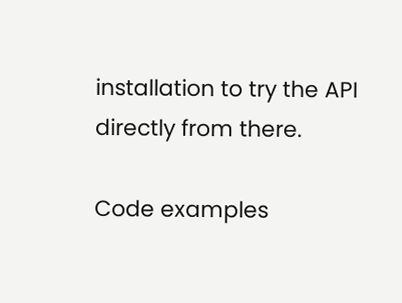installation to try the API directly from there.

Code examples